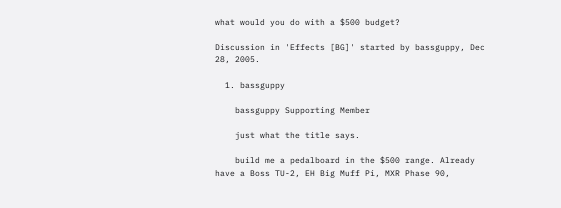what would you do with a $500 budget?

Discussion in 'Effects [BG]' started by bassguppy, Dec 28, 2005.

  1. bassguppy

    bassguppy Supporting Member

    just what the title says.

    build me a pedalboard in the $500 range. Already have a Boss TU-2, EH Big Muff Pi, MXR Phase 90,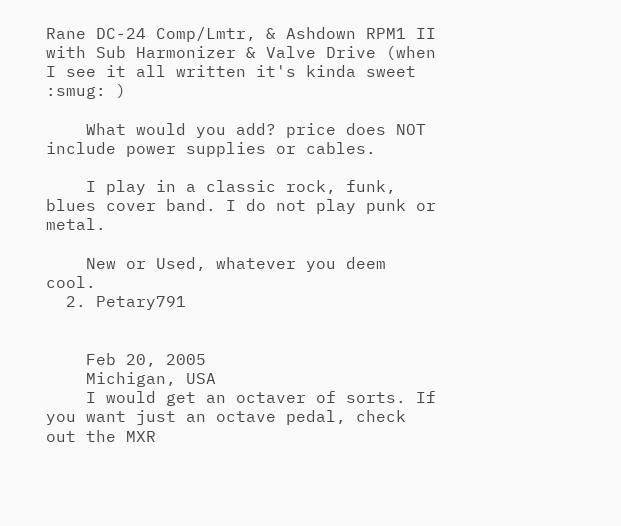Rane DC-24 Comp/Lmtr, & Ashdown RPM1 II with Sub Harmonizer & Valve Drive (when I see it all written it's kinda sweet :smug: )

    What would you add? price does NOT include power supplies or cables.

    I play in a classic rock, funk, blues cover band. I do not play punk or metal.

    New or Used, whatever you deem cool.
  2. Petary791


    Feb 20, 2005
    Michigan, USA
    I would get an octaver of sorts. If you want just an octave pedal, check out the MXR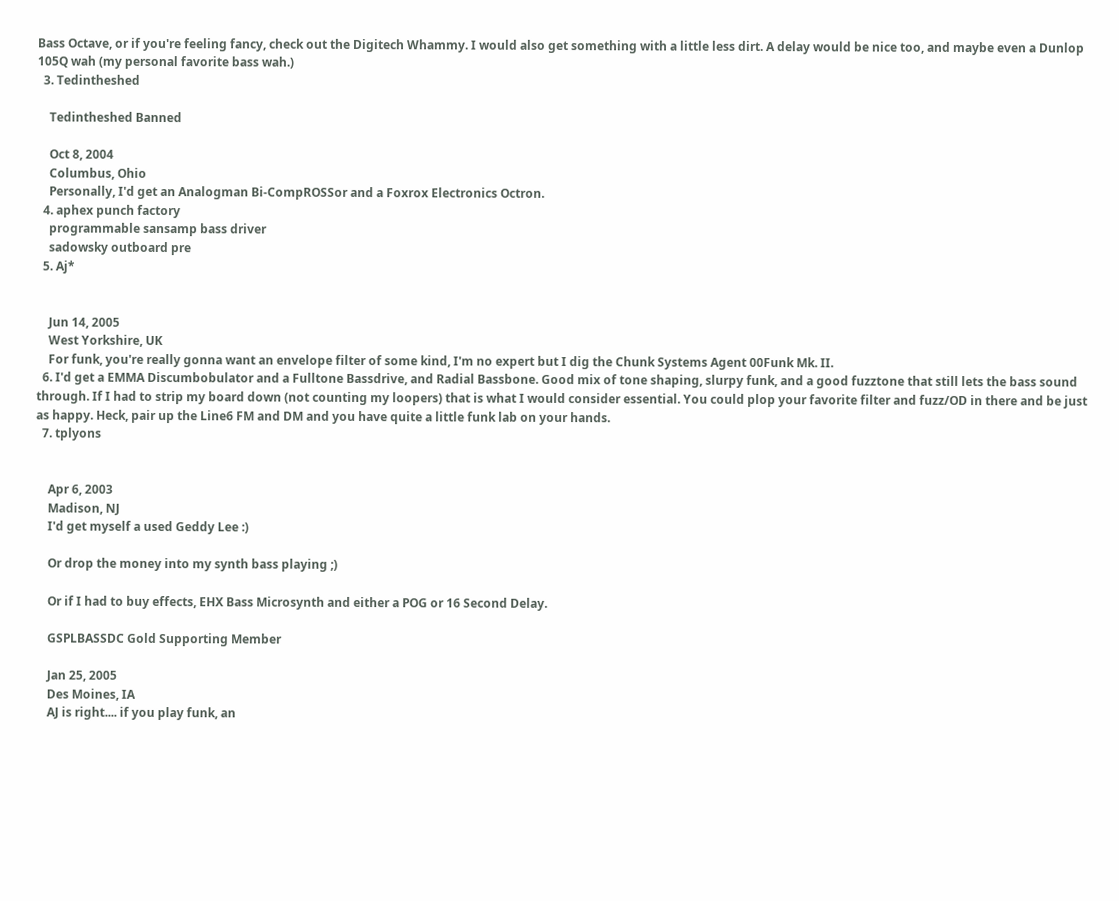Bass Octave, or if you're feeling fancy, check out the Digitech Whammy. I would also get something with a little less dirt. A delay would be nice too, and maybe even a Dunlop 105Q wah (my personal favorite bass wah.)
  3. Tedintheshed

    Tedintheshed Banned

    Oct 8, 2004
    Columbus, Ohio
    Personally, I'd get an Analogman Bi-CompROSSor and a Foxrox Electronics Octron.
  4. aphex punch factory
    programmable sansamp bass driver
    sadowsky outboard pre
  5. Aj*


    Jun 14, 2005
    West Yorkshire, UK
    For funk, you're really gonna want an envelope filter of some kind, I'm no expert but I dig the Chunk Systems Agent 00Funk Mk. II.
  6. I'd get a EMMA Discumbobulator and a Fulltone Bassdrive, and Radial Bassbone. Good mix of tone shaping, slurpy funk, and a good fuzztone that still lets the bass sound through. If I had to strip my board down (not counting my loopers) that is what I would consider essential. You could plop your favorite filter and fuzz/OD in there and be just as happy. Heck, pair up the Line6 FM and DM and you have quite a little funk lab on your hands.
  7. tplyons


    Apr 6, 2003
    Madison, NJ
    I'd get myself a used Geddy Lee :)

    Or drop the money into my synth bass playing ;)

    Or if I had to buy effects, EHX Bass Microsynth and either a POG or 16 Second Delay.

    GSPLBASSDC Gold Supporting Member

    Jan 25, 2005
    Des Moines, IA
    AJ is right.... if you play funk, an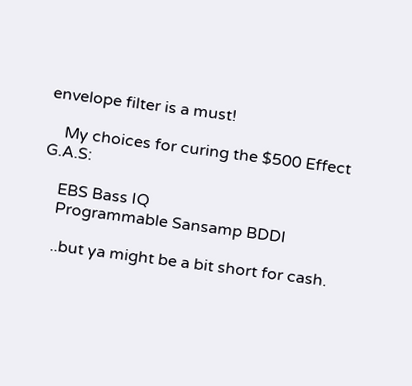envelope filter is a must!

    My choices for curing the $500 Effect G.A.S:

    EBS Bass IQ
    Programmable Sansamp BDDI

    ..but ya might be a bit short for cash.